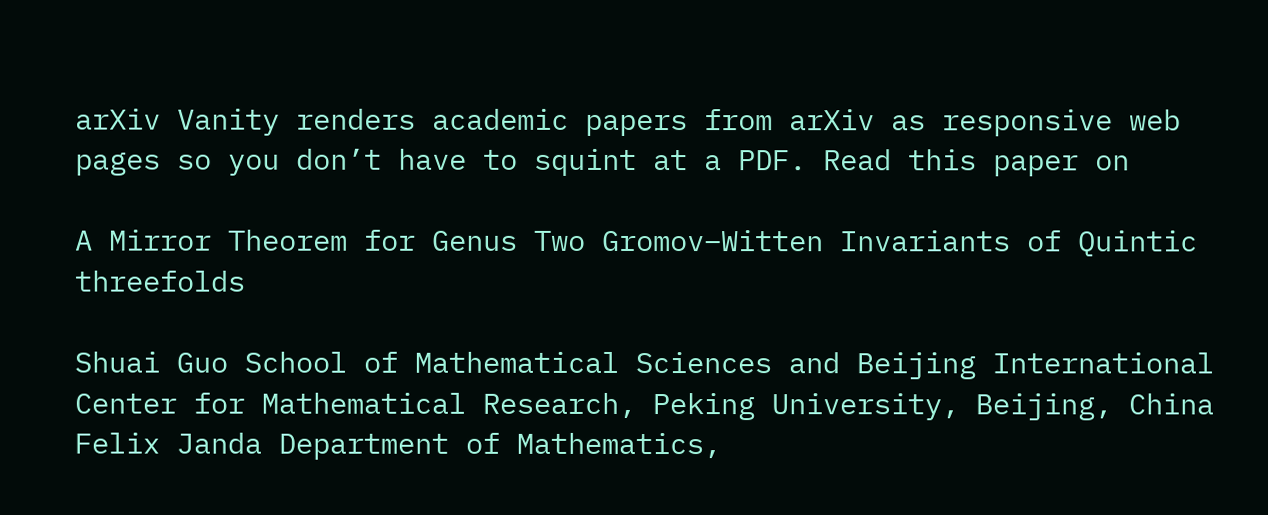arXiv Vanity renders academic papers from arXiv as responsive web pages so you don’t have to squint at a PDF. Read this paper on

A Mirror Theorem for Genus Two Gromov–Witten Invariants of Quintic threefolds

Shuai Guo School of Mathematical Sciences and Beijing International Center for Mathematical Research, Peking University, Beijing, China Felix Janda Department of Mathematics,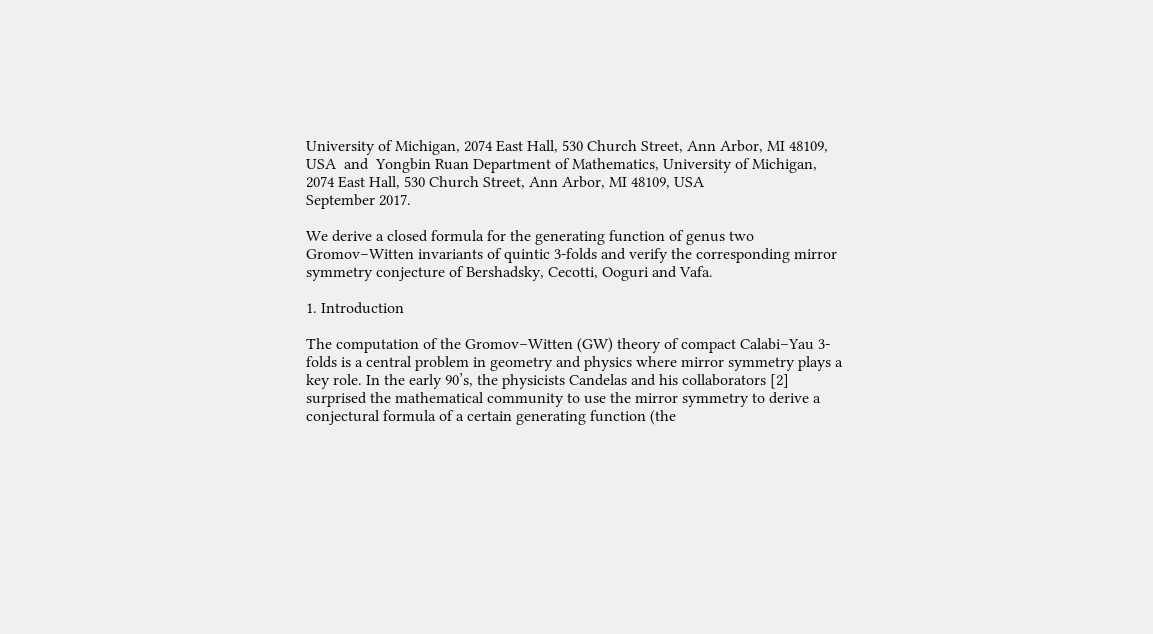University of Michigan, 2074 East Hall, 530 Church Street, Ann Arbor, MI 48109, USA  and  Yongbin Ruan Department of Mathematics, University of Michigan, 2074 East Hall, 530 Church Street, Ann Arbor, MI 48109, USA
September 2017.

We derive a closed formula for the generating function of genus two Gromov–Witten invariants of quintic 3-folds and verify the corresponding mirror symmetry conjecture of Bershadsky, Cecotti, Ooguri and Vafa.

1. Introduction

The computation of the Gromov–Witten (GW) theory of compact Calabi–Yau 3-folds is a central problem in geometry and physics where mirror symmetry plays a key role. In the early 90’s, the physicists Candelas and his collaborators [2] surprised the mathematical community to use the mirror symmetry to derive a conjectural formula of a certain generating function (the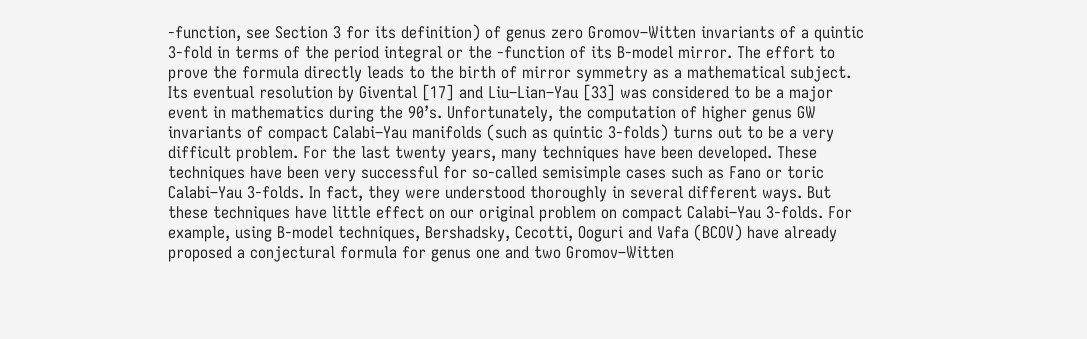-function, see Section 3 for its definition) of genus zero Gromov–Witten invariants of a quintic 3-fold in terms of the period integral or the -function of its B-model mirror. The effort to prove the formula directly leads to the birth of mirror symmetry as a mathematical subject. Its eventual resolution by Givental [17] and Liu–Lian–Yau [33] was considered to be a major event in mathematics during the 90’s. Unfortunately, the computation of higher genus GW invariants of compact Calabi–Yau manifolds (such as quintic 3-folds) turns out to be a very difficult problem. For the last twenty years, many techniques have been developed. These techniques have been very successful for so-called semisimple cases such as Fano or toric Calabi–Yau 3-folds. In fact, they were understood thoroughly in several different ways. But these techniques have little effect on our original problem on compact Calabi–Yau 3-folds. For example, using B-model techniques, Bershadsky, Cecotti, Ooguri and Vafa (BCOV) have already proposed a conjectural formula for genus one and two Gromov–Witten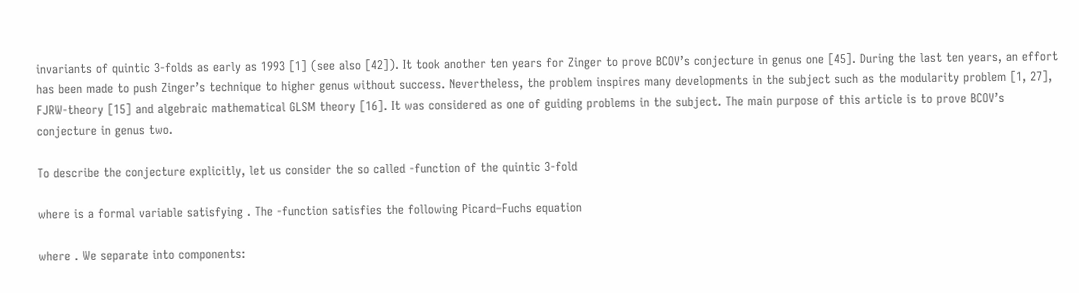invariants of quintic 3-folds as early as 1993 [1] (see also [42]). It took another ten years for Zinger to prove BCOV’s conjecture in genus one [45]. During the last ten years, an effort has been made to push Zinger’s technique to higher genus without success. Nevertheless, the problem inspires many developments in the subject such as the modularity problem [1, 27], FJRW-theory [15] and algebraic mathematical GLSM theory [16]. It was considered as one of guiding problems in the subject. The main purpose of this article is to prove BCOV’s conjecture in genus two.

To describe the conjecture explicitly, let us consider the so called -function of the quintic 3-fold

where is a formal variable satisfying . The -function satisfies the following Picard–Fuchs equation

where . We separate into components: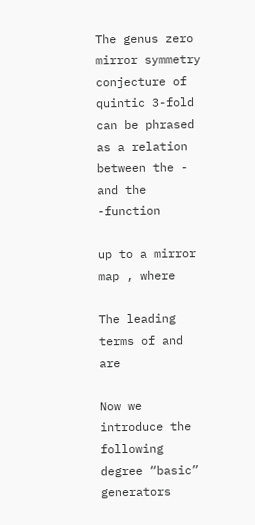The genus zero mirror symmetry conjecture of quintic 3-fold can be phrased as a relation between the - and the -function

up to a mirror map , where

The leading terms of and are

Now we introduce the following degree “basic” generators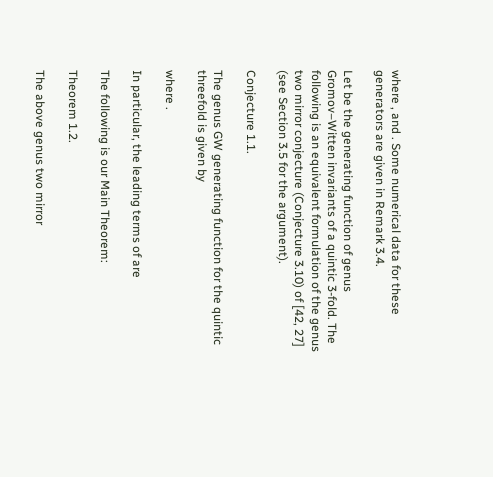where , and . Some numerical data for these generators are given in Remark 3.4.

Let be the generating function of genus Gromov–Witten invariants of a quintic 3-fold. The following is an equivalent formulation of the genus two mirror conjecture (Conjecture 3.10) of [42, 27] (see Section 3.5 for the argument).

Conjecture 1.1.

The genus GW generating function for the quintic threefold is given by

where .

In particular, the leading terms of are

The following is our Main Theorem:

Theorem 1.2.

The above genus two mirror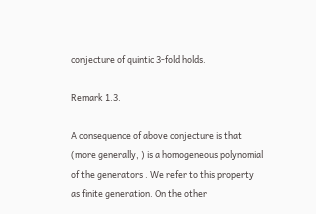conjecture of quintic 3-fold holds.

Remark 1.3.

A consequence of above conjecture is that (more generally, ) is a homogeneous polynomial of the generators . We refer to this property as finite generation. On the other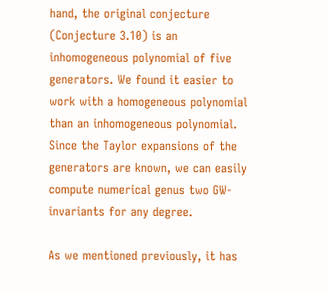hand, the original conjecture (Conjecture 3.10) is an inhomogeneous polynomial of five generators. We found it easier to work with a homogeneous polynomial than an inhomogeneous polynomial. Since the Taylor expansions of the generators are known, we can easily compute numerical genus two GW-invariants for any degree.

As we mentioned previously, it has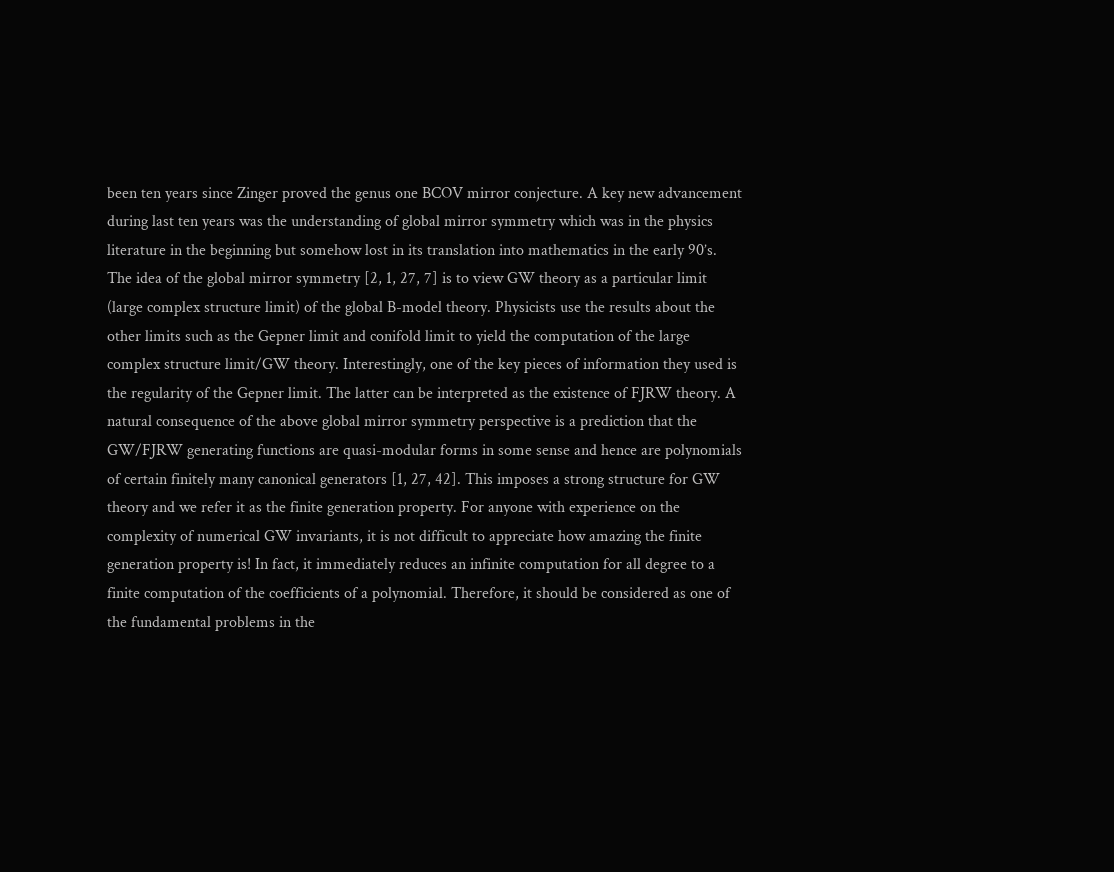been ten years since Zinger proved the genus one BCOV mirror conjecture. A key new advancement during last ten years was the understanding of global mirror symmetry which was in the physics literature in the beginning but somehow lost in its translation into mathematics in the early 90’s. The idea of the global mirror symmetry [2, 1, 27, 7] is to view GW theory as a particular limit (large complex structure limit) of the global B-model theory. Physicists use the results about the other limits such as the Gepner limit and conifold limit to yield the computation of the large complex structure limit/GW theory. Interestingly, one of the key pieces of information they used is the regularity of the Gepner limit. The latter can be interpreted as the existence of FJRW theory. A natural consequence of the above global mirror symmetry perspective is a prediction that the GW/FJRW generating functions are quasi-modular forms in some sense and hence are polynomials of certain finitely many canonical generators [1, 27, 42]. This imposes a strong structure for GW theory and we refer it as the finite generation property. For anyone with experience on the complexity of numerical GW invariants, it is not difficult to appreciate how amazing the finite generation property is! In fact, it immediately reduces an infinite computation for all degree to a finite computation of the coefficients of a polynomial. Therefore, it should be considered as one of the fundamental problems in the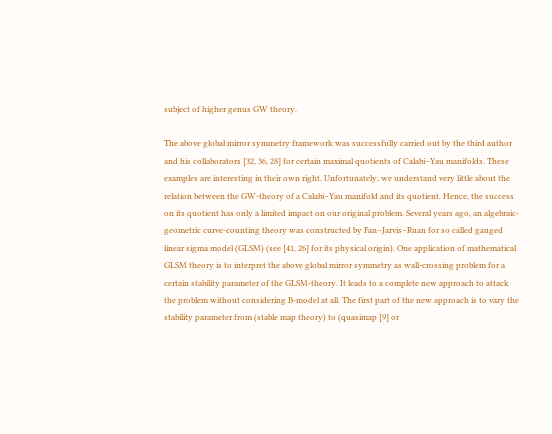subject of higher genus GW theory.

The above global mirror symmetry framework was successfully carried out by the third author and his collaborators [32, 36, 28] for certain maximal quotients of Calabi–Yau manifolds. These examples are interesting in their own right. Unfortunately, we understand very little about the relation between the GW-theory of a Calabi–Yau manifold and its quotient. Hence, the success on its quotient has only a limited impact on our original problem. Several years ago, an algebraic-geometric curve-counting theory was constructed by Fan–Jarvis–Ruan for so called gauged linear sigma model (GLSM) (see [41, 26] for its physical origin). One application of mathematical GLSM theory is to interpret the above global mirror symmetry as wall-crossing problem for a certain stability parameter of the GLSM-theory. It leads to a complete new approach to attack the problem without considering B-model at all. The first part of the new approach is to vary the stability parameter from (stable map theory) to (quasimap [9] or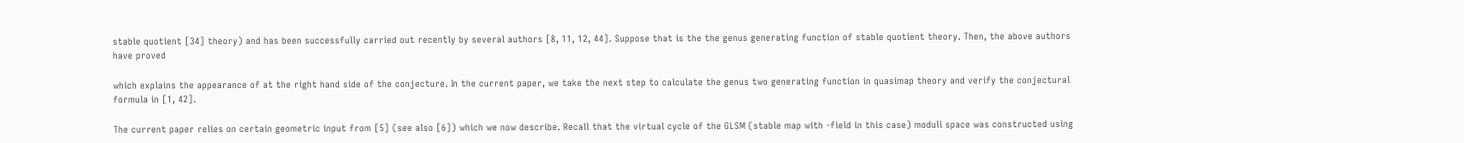stable quotient [34] theory) and has been successfully carried out recently by several authors [8, 11, 12, 44]. Suppose that is the the genus generating function of stable quotient theory. Then, the above authors have proved

which explains the appearance of at the right hand side of the conjecture. In the current paper, we take the next step to calculate the genus two generating function in quasimap theory and verify the conjectural formula in [1, 42].

The current paper relies on certain geometric input from [5] (see also [6]) which we now describe. Recall that the virtual cycle of the GLSM (stable map with -field in this case) moduli space was constructed using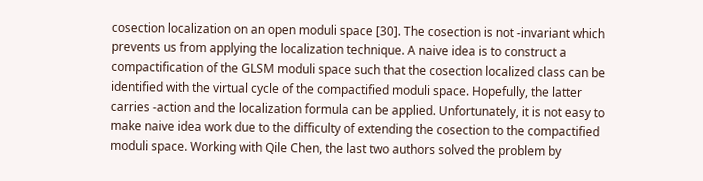cosection localization on an open moduli space [30]. The cosection is not -invariant which prevents us from applying the localization technique. A naive idea is to construct a compactification of the GLSM moduli space such that the cosection localized class can be identified with the virtual cycle of the compactified moduli space. Hopefully, the latter carries -action and the localization formula can be applied. Unfortunately, it is not easy to make naive idea work due to the difficulty of extending the cosection to the compactified moduli space. Working with Qile Chen, the last two authors solved the problem by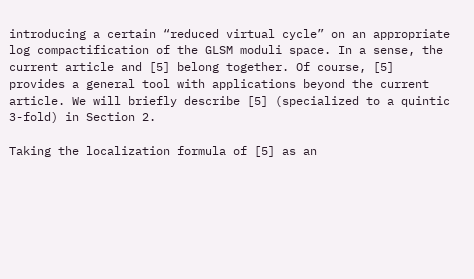introducing a certain “reduced virtual cycle” on an appropriate log compactification of the GLSM moduli space. In a sense, the current article and [5] belong together. Of course, [5] provides a general tool with applications beyond the current article. We will briefly describe [5] (specialized to a quintic 3-fold) in Section 2.

Taking the localization formula of [5] as an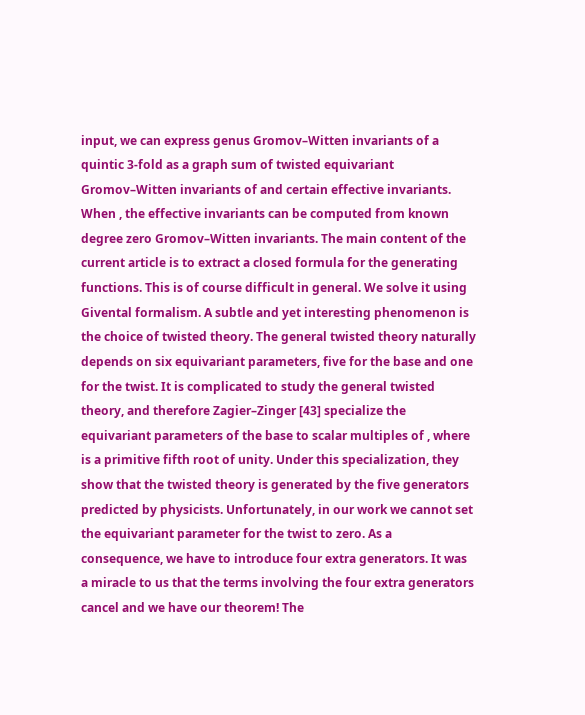input, we can express genus Gromov–Witten invariants of a quintic 3-fold as a graph sum of twisted equivariant Gromov–Witten invariants of and certain effective invariants. When , the effective invariants can be computed from known degree zero Gromov–Witten invariants. The main content of the current article is to extract a closed formula for the generating functions. This is of course difficult in general. We solve it using Givental formalism. A subtle and yet interesting phenomenon is the choice of twisted theory. The general twisted theory naturally depends on six equivariant parameters, five for the base and one for the twist. It is complicated to study the general twisted theory, and therefore Zagier–Zinger [43] specialize the equivariant parameters of the base to scalar multiples of , where is a primitive fifth root of unity. Under this specialization, they show that the twisted theory is generated by the five generators predicted by physicists. Unfortunately, in our work we cannot set the equivariant parameter for the twist to zero. As a consequence, we have to introduce four extra generators. It was a miracle to us that the terms involving the four extra generators cancel and we have our theorem! The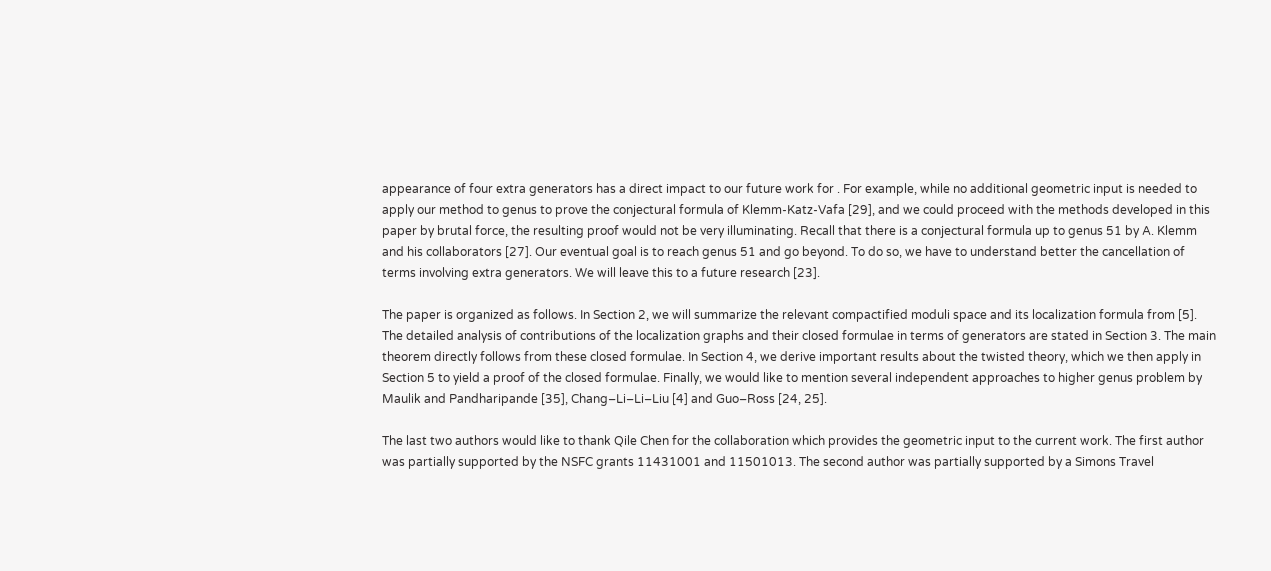appearance of four extra generators has a direct impact to our future work for . For example, while no additional geometric input is needed to apply our method to genus to prove the conjectural formula of Klemm-Katz-Vafa [29], and we could proceed with the methods developed in this paper by brutal force, the resulting proof would not be very illuminating. Recall that there is a conjectural formula up to genus 51 by A. Klemm and his collaborators [27]. Our eventual goal is to reach genus 51 and go beyond. To do so, we have to understand better the cancellation of terms involving extra generators. We will leave this to a future research [23].

The paper is organized as follows. In Section 2, we will summarize the relevant compactified moduli space and its localization formula from [5]. The detailed analysis of contributions of the localization graphs and their closed formulae in terms of generators are stated in Section 3. The main theorem directly follows from these closed formulae. In Section 4, we derive important results about the twisted theory, which we then apply in Section 5 to yield a proof of the closed formulae. Finally, we would like to mention several independent approaches to higher genus problem by Maulik and Pandharipande [35], Chang–Li–Li–Liu [4] and Guo–Ross [24, 25].

The last two authors would like to thank Qile Chen for the collaboration which provides the geometric input to the current work. The first author was partially supported by the NSFC grants 11431001 and 11501013. The second author was partially supported by a Simons Travel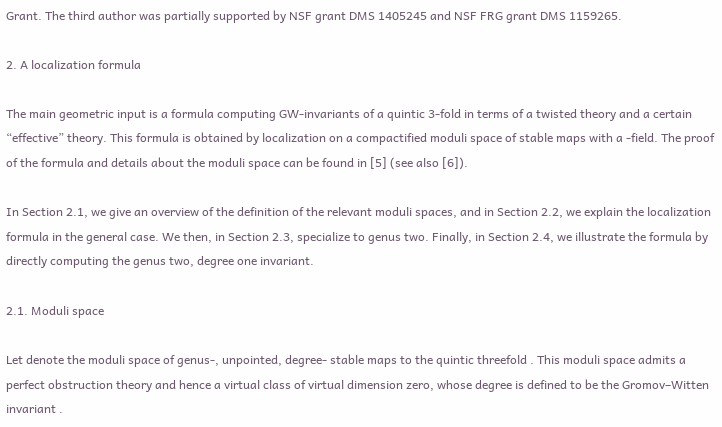Grant. The third author was partially supported by NSF grant DMS 1405245 and NSF FRG grant DMS 1159265.

2. A localization formula

The main geometric input is a formula computing GW-invariants of a quintic 3-fold in terms of a twisted theory and a certain “effective” theory. This formula is obtained by localization on a compactified moduli space of stable maps with a -field. The proof of the formula and details about the moduli space can be found in [5] (see also [6]).

In Section 2.1, we give an overview of the definition of the relevant moduli spaces, and in Section 2.2, we explain the localization formula in the general case. We then, in Section 2.3, specialize to genus two. Finally, in Section 2.4, we illustrate the formula by directly computing the genus two, degree one invariant.

2.1. Moduli space

Let denote the moduli space of genus-, unpointed, degree- stable maps to the quintic threefold . This moduli space admits a perfect obstruction theory and hence a virtual class of virtual dimension zero, whose degree is defined to be the Gromov–Witten invariant .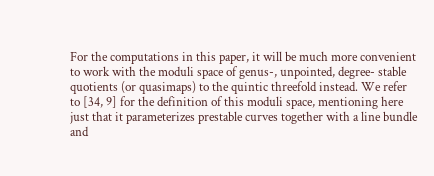For the computations in this paper, it will be much more convenient to work with the moduli space of genus-, unpointed, degree- stable quotients (or quasimaps) to the quintic threefold instead. We refer to [34, 9] for the definition of this moduli space, mentioning here just that it parameterizes prestable curves together with a line bundle and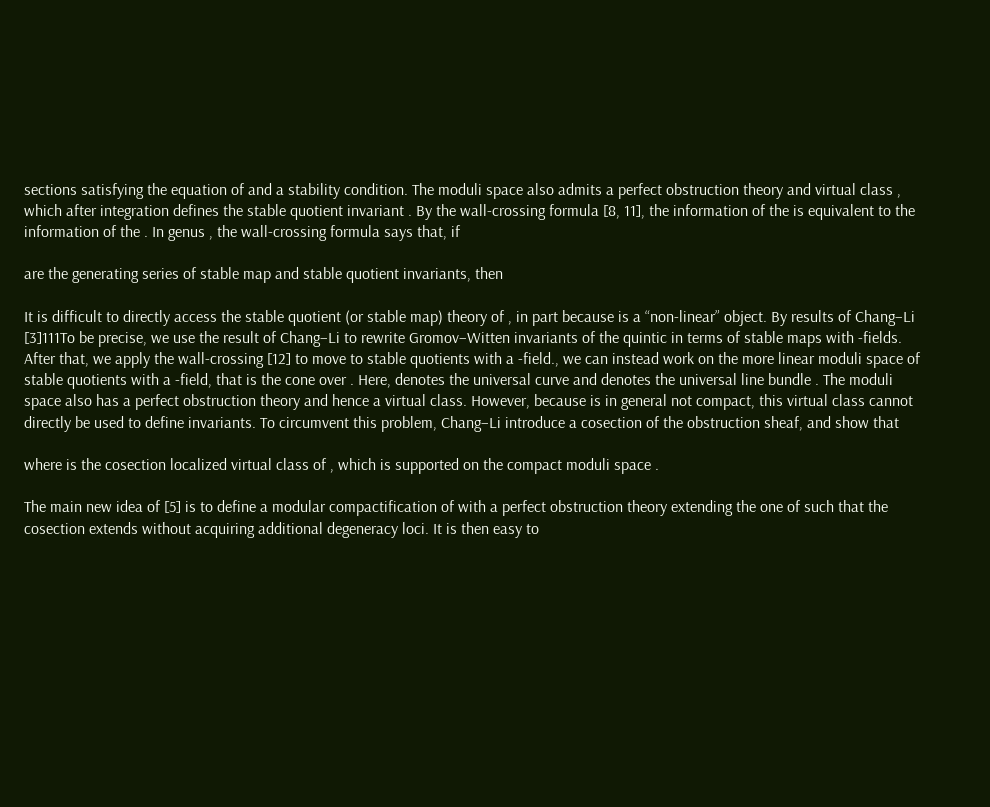sections satisfying the equation of and a stability condition. The moduli space also admits a perfect obstruction theory and virtual class , which after integration defines the stable quotient invariant . By the wall-crossing formula [8, 11], the information of the is equivalent to the information of the . In genus , the wall-crossing formula says that, if

are the generating series of stable map and stable quotient invariants, then

It is difficult to directly access the stable quotient (or stable map) theory of , in part because is a “non-linear” object. By results of Chang–Li [3]111To be precise, we use the result of Chang–Li to rewrite Gromov–Witten invariants of the quintic in terms of stable maps with -fields. After that, we apply the wall-crossing [12] to move to stable quotients with a -field., we can instead work on the more linear moduli space of stable quotients with a -field, that is the cone over . Here, denotes the universal curve and denotes the universal line bundle . The moduli space also has a perfect obstruction theory and hence a virtual class. However, because is in general not compact, this virtual class cannot directly be used to define invariants. To circumvent this problem, Chang–Li introduce a cosection of the obstruction sheaf, and show that

where is the cosection localized virtual class of , which is supported on the compact moduli space .

The main new idea of [5] is to define a modular compactification of with a perfect obstruction theory extending the one of such that the cosection extends without acquiring additional degeneracy loci. It is then easy to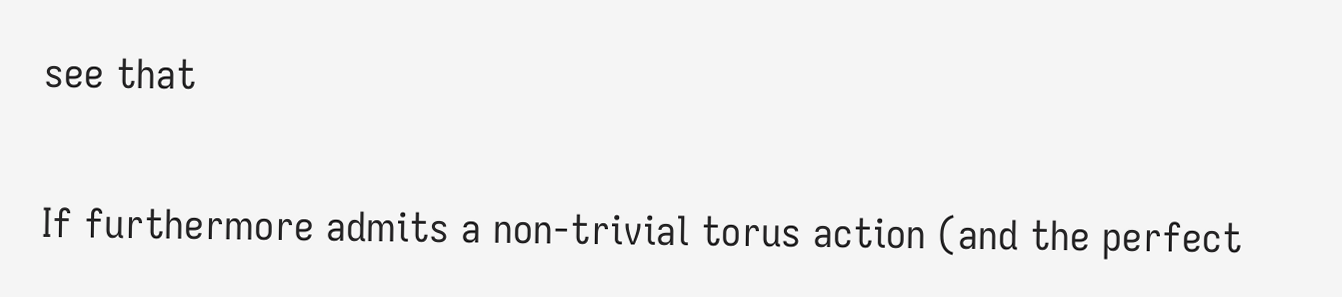see that

If furthermore admits a non-trivial torus action (and the perfect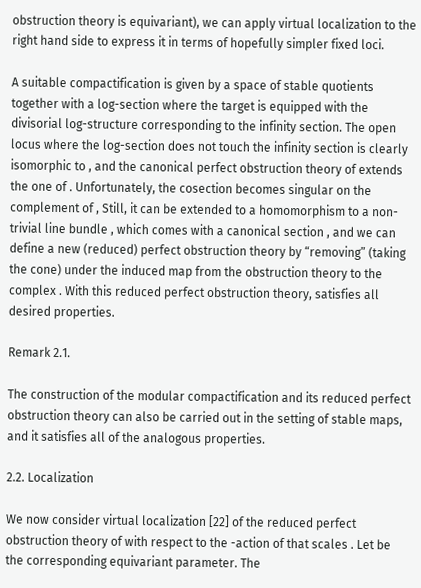obstruction theory is equivariant), we can apply virtual localization to the right hand side to express it in terms of hopefully simpler fixed loci.

A suitable compactification is given by a space of stable quotients together with a log-section where the target is equipped with the divisorial log-structure corresponding to the infinity section. The open locus where the log-section does not touch the infinity section is clearly isomorphic to , and the canonical perfect obstruction theory of extends the one of . Unfortunately, the cosection becomes singular on the complement of , Still, it can be extended to a homomorphism to a non-trivial line bundle , which comes with a canonical section , and we can define a new (reduced) perfect obstruction theory by “removing” (taking the cone) under the induced map from the obstruction theory to the complex . With this reduced perfect obstruction theory, satisfies all desired properties.

Remark 2.1.

The construction of the modular compactification and its reduced perfect obstruction theory can also be carried out in the setting of stable maps, and it satisfies all of the analogous properties.

2.2. Localization

We now consider virtual localization [22] of the reduced perfect obstruction theory of with respect to the -action of that scales . Let be the corresponding equivariant parameter. The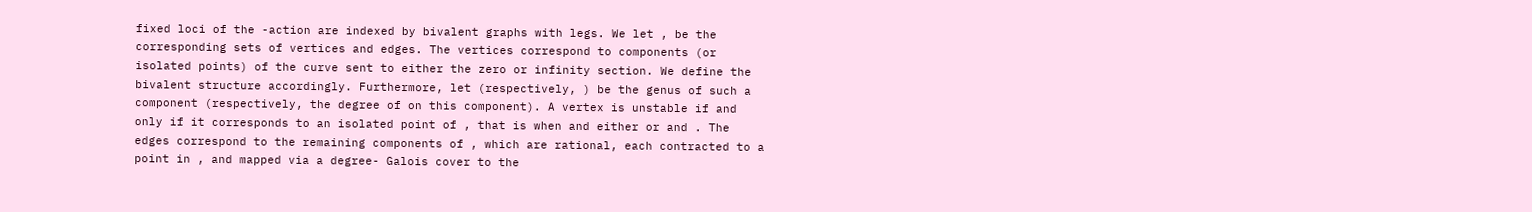fixed loci of the -action are indexed by bivalent graphs with legs. We let , be the corresponding sets of vertices and edges. The vertices correspond to components (or isolated points) of the curve sent to either the zero or infinity section. We define the bivalent structure accordingly. Furthermore, let (respectively, ) be the genus of such a component (respectively, the degree of on this component). A vertex is unstable if and only if it corresponds to an isolated point of , that is when and either or and . The edges correspond to the remaining components of , which are rational, each contracted to a point in , and mapped via a degree- Galois cover to the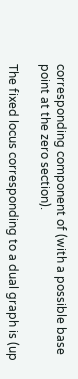corresponding component of (with a possible base point at the zero section).

The fixed locus corresponding to a dual graph is (up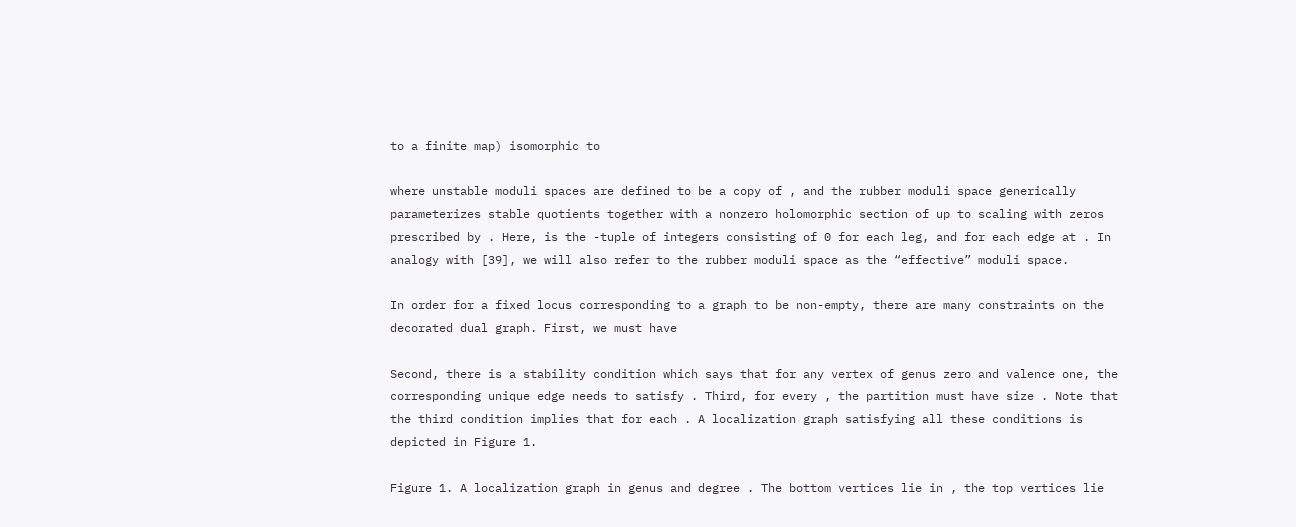to a finite map) isomorphic to

where unstable moduli spaces are defined to be a copy of , and the rubber moduli space generically parameterizes stable quotients together with a nonzero holomorphic section of up to scaling with zeros prescribed by . Here, is the -tuple of integers consisting of 0 for each leg, and for each edge at . In analogy with [39], we will also refer to the rubber moduli space as the “effective” moduli space.

In order for a fixed locus corresponding to a graph to be non-empty, there are many constraints on the decorated dual graph. First, we must have

Second, there is a stability condition which says that for any vertex of genus zero and valence one, the corresponding unique edge needs to satisfy . Third, for every , the partition must have size . Note that the third condition implies that for each . A localization graph satisfying all these conditions is depicted in Figure 1.

Figure 1. A localization graph in genus and degree . The bottom vertices lie in , the top vertices lie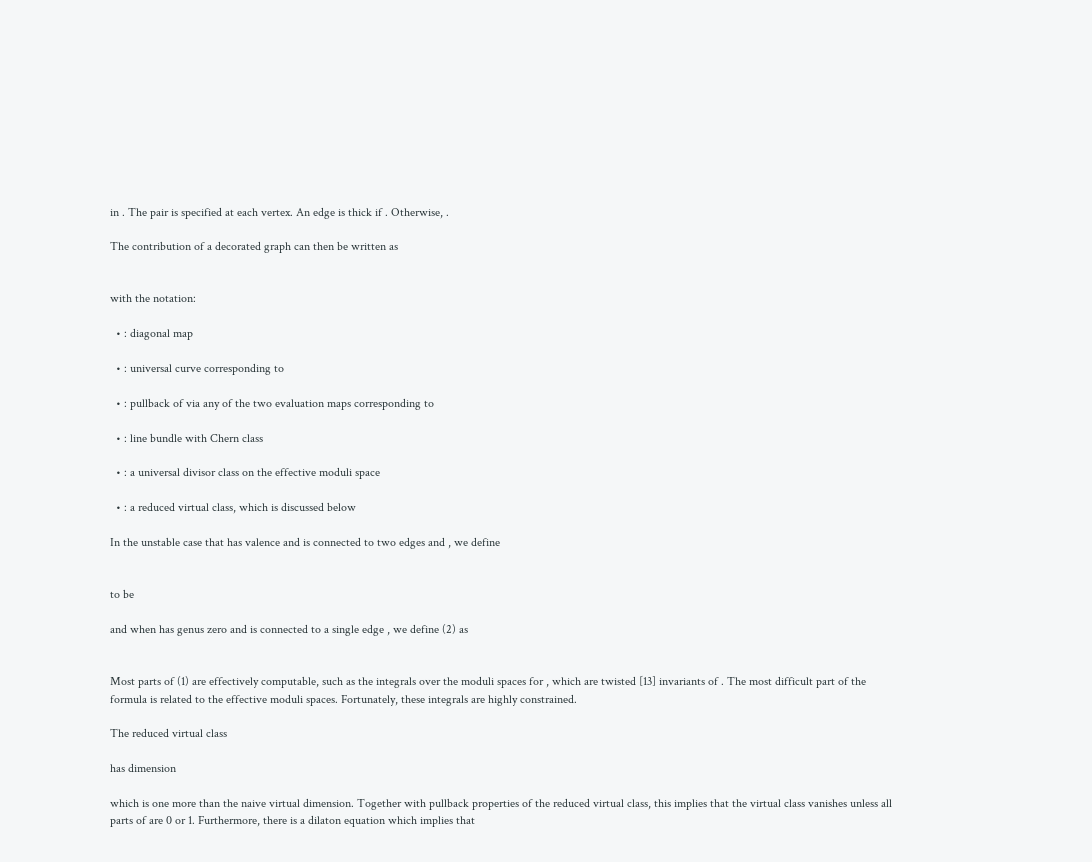in . The pair is specified at each vertex. An edge is thick if . Otherwise, .

The contribution of a decorated graph can then be written as


with the notation:

  • : diagonal map

  • : universal curve corresponding to

  • : pullback of via any of the two evaluation maps corresponding to

  • : line bundle with Chern class

  • : a universal divisor class on the effective moduli space

  • : a reduced virtual class, which is discussed below

In the unstable case that has valence and is connected to two edges and , we define


to be

and when has genus zero and is connected to a single edge , we define (2) as


Most parts of (1) are effectively computable, such as the integrals over the moduli spaces for , which are twisted [13] invariants of . The most difficult part of the formula is related to the effective moduli spaces. Fortunately, these integrals are highly constrained.

The reduced virtual class

has dimension

which is one more than the naive virtual dimension. Together with pullback properties of the reduced virtual class, this implies that the virtual class vanishes unless all parts of are 0 or 1. Furthermore, there is a dilaton equation which implies that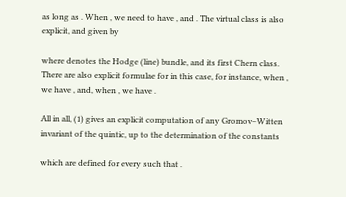as long as . When , we need to have , and . The virtual class is also explicit, and given by

where denotes the Hodge (line) bundle, and its first Chern class. There are also explicit formulae for in this case, for instance, when , we have , and, when , we have .

All in all, (1) gives an explicit computation of any Gromov–Witten invariant of the quintic, up to the determination of the constants

which are defined for every such that .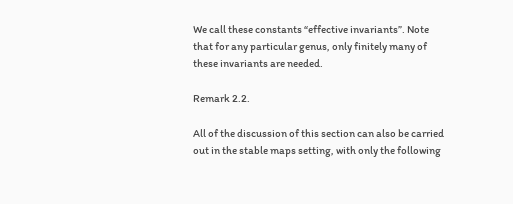We call these constants “effective invariants”. Note that for any particular genus, only finitely many of these invariants are needed.

Remark 2.2.

All of the discussion of this section can also be carried out in the stable maps setting, with only the following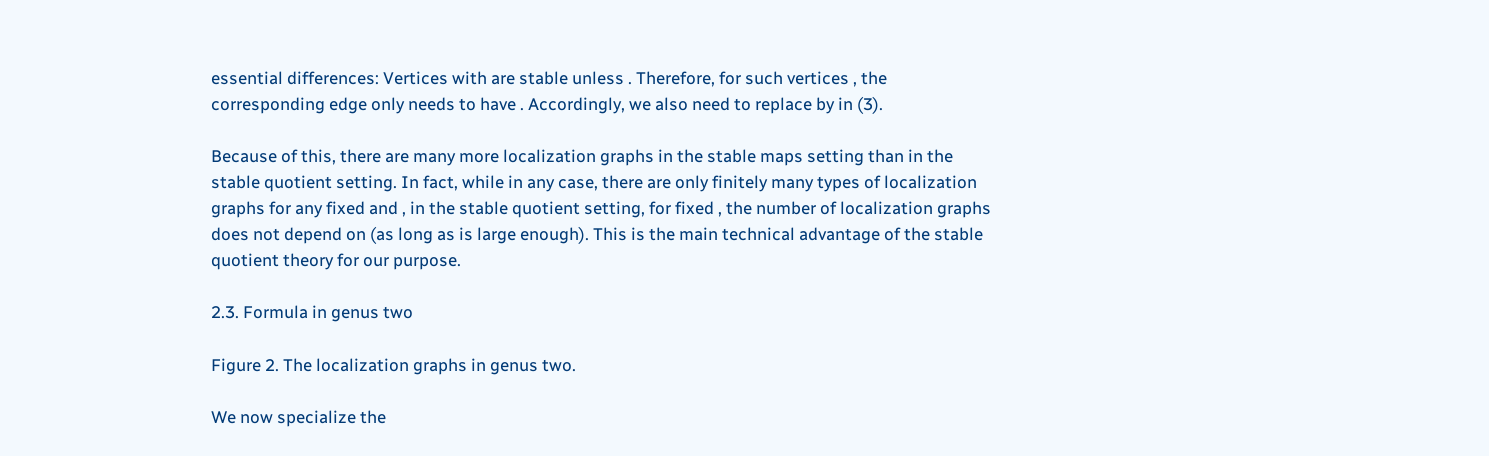essential differences: Vertices with are stable unless . Therefore, for such vertices , the corresponding edge only needs to have . Accordingly, we also need to replace by in (3).

Because of this, there are many more localization graphs in the stable maps setting than in the stable quotient setting. In fact, while in any case, there are only finitely many types of localization graphs for any fixed and , in the stable quotient setting, for fixed , the number of localization graphs does not depend on (as long as is large enough). This is the main technical advantage of the stable quotient theory for our purpose.

2.3. Formula in genus two

Figure 2. The localization graphs in genus two.

We now specialize the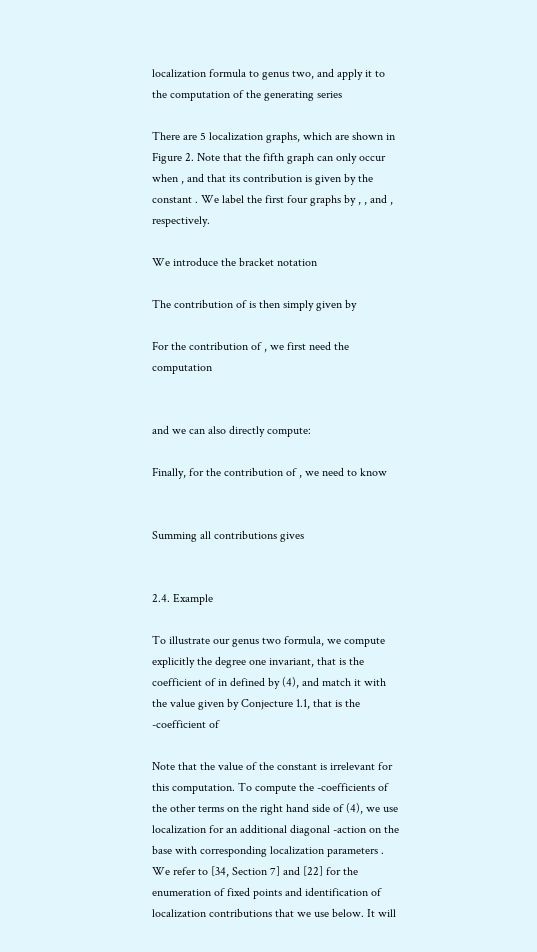localization formula to genus two, and apply it to the computation of the generating series

There are 5 localization graphs, which are shown in Figure 2. Note that the fifth graph can only occur when , and that its contribution is given by the constant . We label the first four graphs by , , and , respectively.

We introduce the bracket notation

The contribution of is then simply given by

For the contribution of , we first need the computation


and we can also directly compute:

Finally, for the contribution of , we need to know


Summing all contributions gives


2.4. Example

To illustrate our genus two formula, we compute explicitly the degree one invariant, that is the coefficient of in defined by (4), and match it with the value given by Conjecture 1.1, that is the -coefficient of

Note that the value of the constant is irrelevant for this computation. To compute the -coefficients of the other terms on the right hand side of (4), we use localization for an additional diagonal -action on the base with corresponding localization parameters . We refer to [34, Section 7] and [22] for the enumeration of fixed points and identification of localization contributions that we use below. It will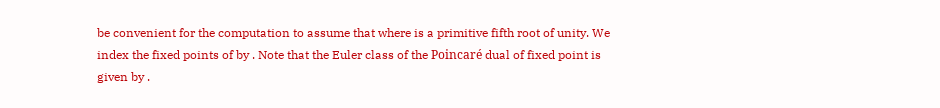be convenient for the computation to assume that where is a primitive fifth root of unity. We index the fixed points of by . Note that the Euler class of the Poincaré dual of fixed point is given by .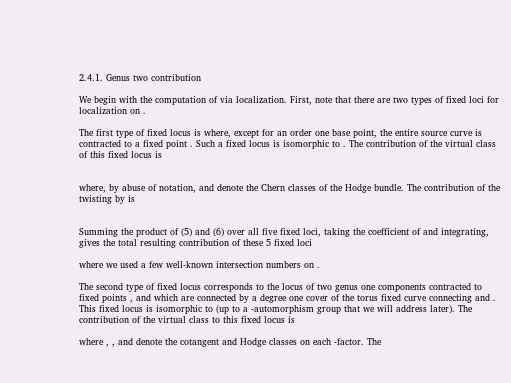2.4.1. Genus two contribution

We begin with the computation of via localization. First, note that there are two types of fixed loci for localization on .

The first type of fixed locus is where, except for an order one base point, the entire source curve is contracted to a fixed point . Such a fixed locus is isomorphic to . The contribution of the virtual class of this fixed locus is


where, by abuse of notation, and denote the Chern classes of the Hodge bundle. The contribution of the twisting by is


Summing the product of (5) and (6) over all five fixed loci, taking the coefficient of and integrating, gives the total resulting contribution of these 5 fixed loci

where we used a few well-known intersection numbers on .

The second type of fixed locus corresponds to the locus of two genus one components contracted to fixed points , and which are connected by a degree one cover of the torus fixed curve connecting and . This fixed locus is isomorphic to (up to a -automorphism group that we will address later). The contribution of the virtual class to this fixed locus is

where , , and denote the cotangent and Hodge classes on each -factor. The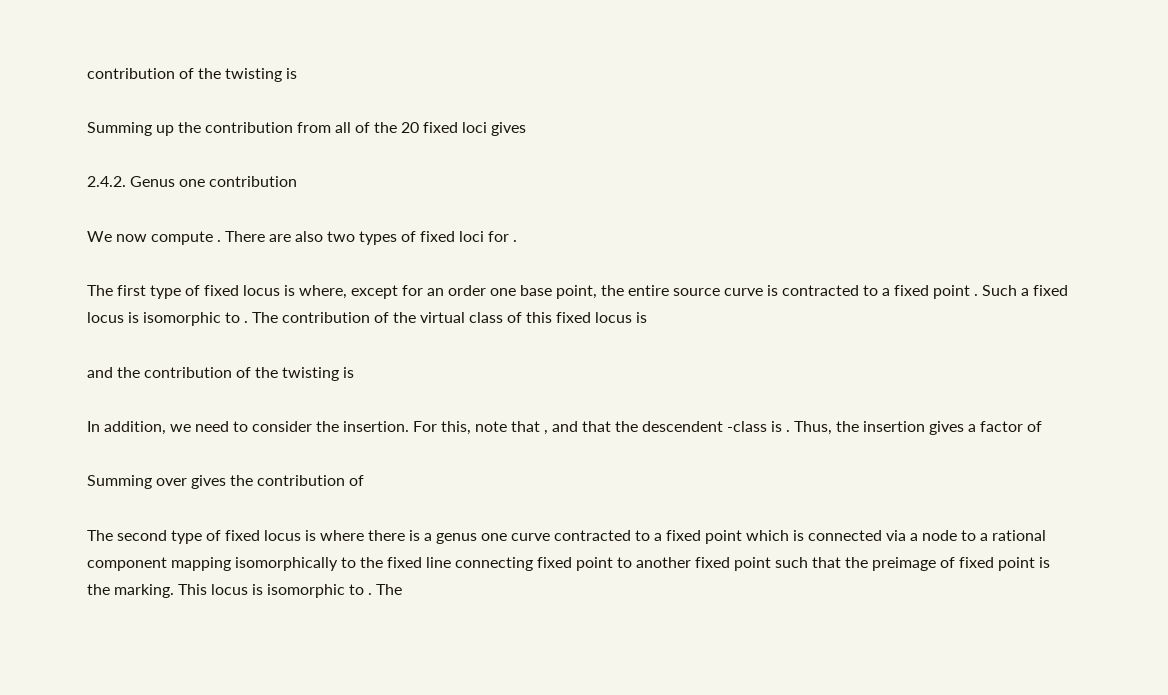contribution of the twisting is

Summing up the contribution from all of the 20 fixed loci gives

2.4.2. Genus one contribution

We now compute . There are also two types of fixed loci for .

The first type of fixed locus is where, except for an order one base point, the entire source curve is contracted to a fixed point . Such a fixed locus is isomorphic to . The contribution of the virtual class of this fixed locus is

and the contribution of the twisting is

In addition, we need to consider the insertion. For this, note that , and that the descendent -class is . Thus, the insertion gives a factor of

Summing over gives the contribution of

The second type of fixed locus is where there is a genus one curve contracted to a fixed point which is connected via a node to a rational component mapping isomorphically to the fixed line connecting fixed point to another fixed point such that the preimage of fixed point is the marking. This locus is isomorphic to . The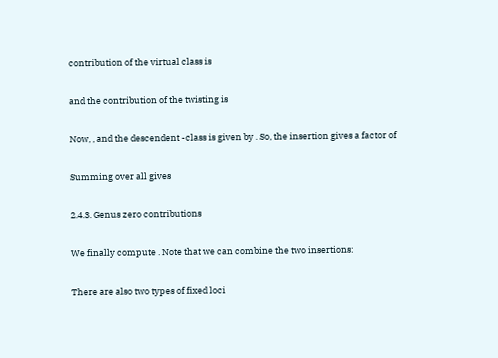contribution of the virtual class is

and the contribution of the twisting is

Now, , and the descendent -class is given by . So, the insertion gives a factor of

Summing over all gives

2.4.3. Genus zero contributions

We finally compute . Note that we can combine the two insertions:

There are also two types of fixed loci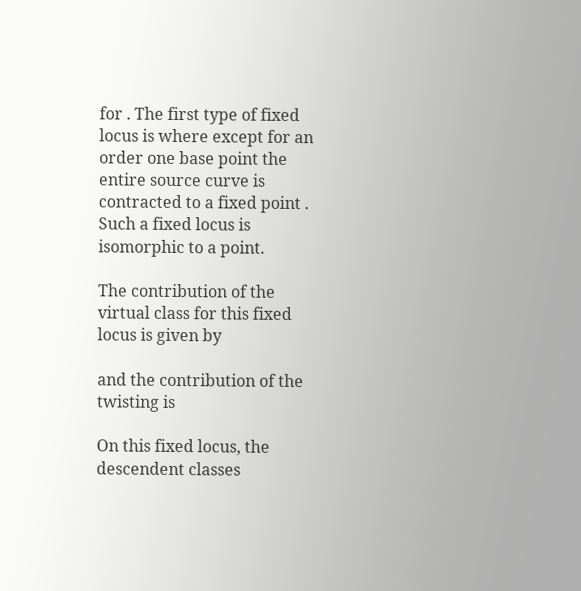for . The first type of fixed locus is where except for an order one base point the entire source curve is contracted to a fixed point . Such a fixed locus is isomorphic to a point.

The contribution of the virtual class for this fixed locus is given by

and the contribution of the twisting is

On this fixed locus, the descendent classes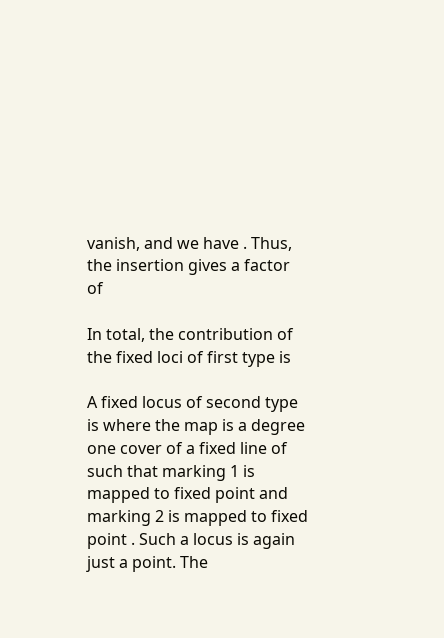vanish, and we have . Thus, the insertion gives a factor of

In total, the contribution of the fixed loci of first type is

A fixed locus of second type is where the map is a degree one cover of a fixed line of such that marking 1 is mapped to fixed point and marking 2 is mapped to fixed point . Such a locus is again just a point. The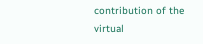contribution of the virtual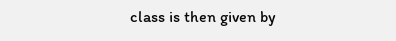class is then given by